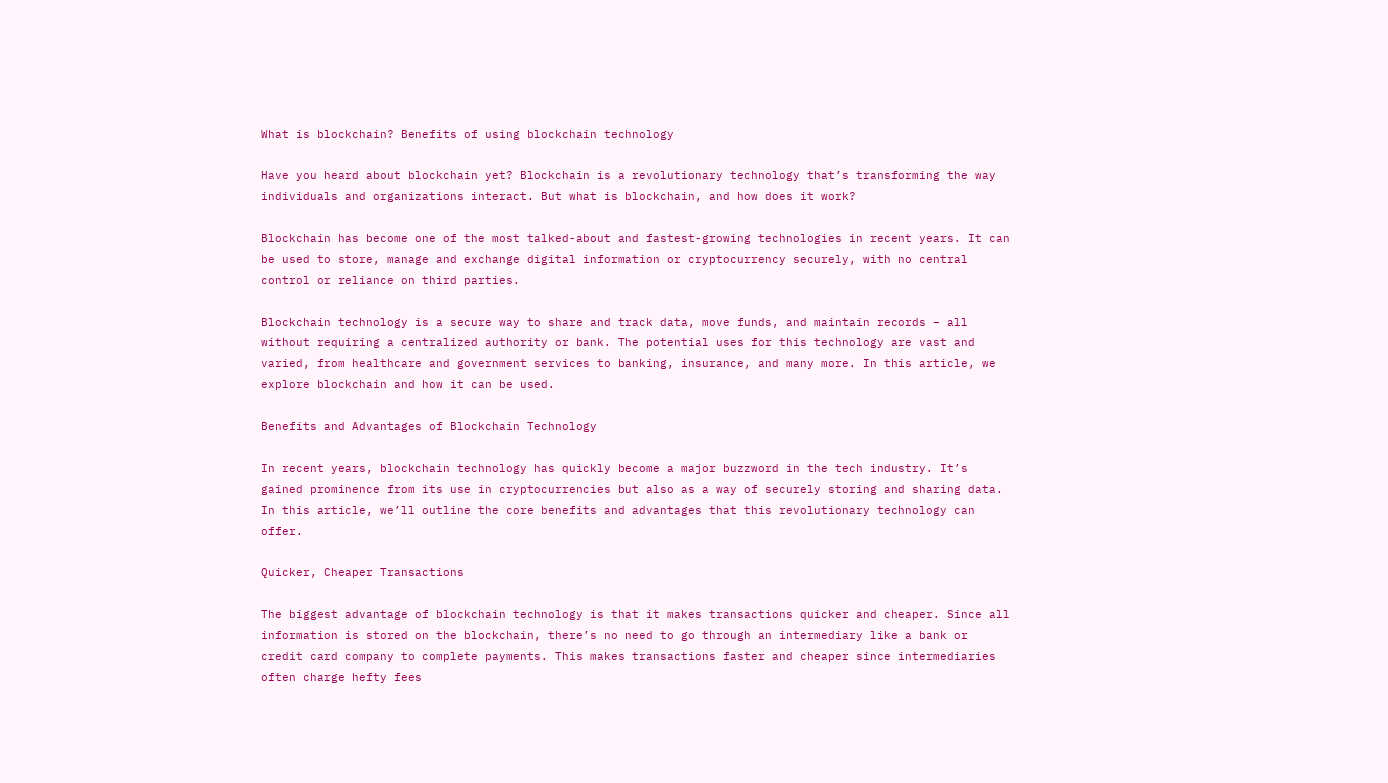What is blockchain? Benefits of using blockchain technology

Have you heard about blockchain yet? Blockchain is a revolutionary technology that’s transforming the way individuals and organizations interact. But what is blockchain, and how does it work?

Blockchain has become one of the most talked-about and fastest-growing technologies in recent years. It can be used to store, manage and exchange digital information or cryptocurrency securely, with no central control or reliance on third parties.

Blockchain technology is a secure way to share and track data, move funds, and maintain records – all without requiring a centralized authority or bank. The potential uses for this technology are vast and varied, from healthcare and government services to banking, insurance, and many more. In this article, we explore blockchain and how it can be used.

Benefits and Advantages of Blockchain Technology

In recent years, blockchain technology has quickly become a major buzzword in the tech industry. It’s gained prominence from its use in cryptocurrencies but also as a way of securely storing and sharing data. In this article, we’ll outline the core benefits and advantages that this revolutionary technology can offer.

Quicker, Cheaper Transactions

The biggest advantage of blockchain technology is that it makes transactions quicker and cheaper. Since all information is stored on the blockchain, there’s no need to go through an intermediary like a bank or credit card company to complete payments. This makes transactions faster and cheaper since intermediaries often charge hefty fees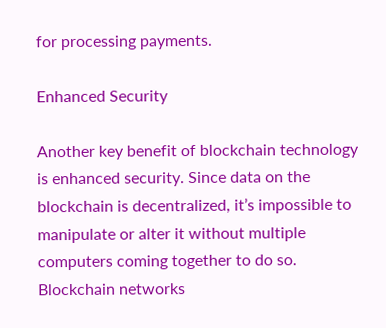for processing payments.

Enhanced Security

Another key benefit of blockchain technology is enhanced security. Since data on the blockchain is decentralized, it’s impossible to manipulate or alter it without multiple computers coming together to do so. Blockchain networks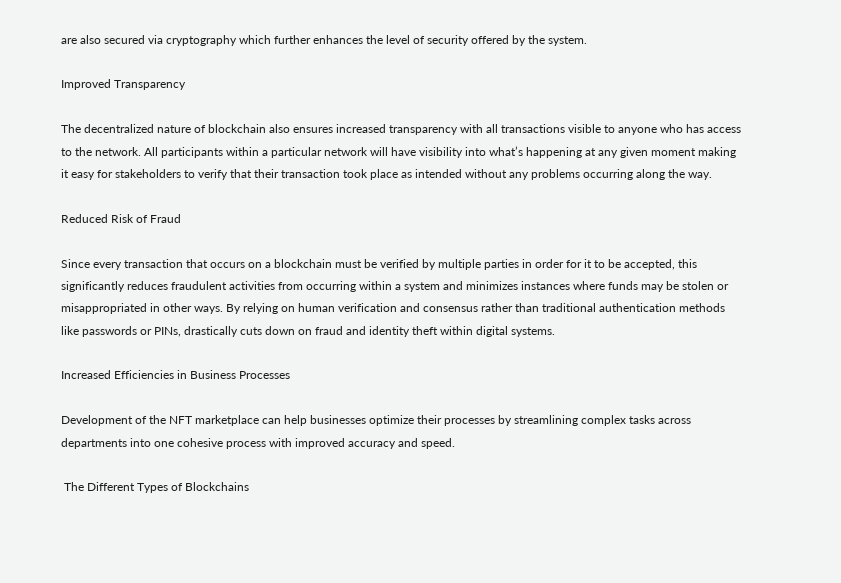are also secured via cryptography which further enhances the level of security offered by the system.

Improved Transparency

The decentralized nature of blockchain also ensures increased transparency with all transactions visible to anyone who has access to the network. All participants within a particular network will have visibility into what’s happening at any given moment making it easy for stakeholders to verify that their transaction took place as intended without any problems occurring along the way.

Reduced Risk of Fraud

Since every transaction that occurs on a blockchain must be verified by multiple parties in order for it to be accepted, this significantly reduces fraudulent activities from occurring within a system and minimizes instances where funds may be stolen or misappropriated in other ways. By relying on human verification and consensus rather than traditional authentication methods like passwords or PINs, drastically cuts down on fraud and identity theft within digital systems.

Increased Efficiencies in Business Processes

Development of the NFT marketplace can help businesses optimize their processes by streamlining complex tasks across departments into one cohesive process with improved accuracy and speed.

 The Different Types of Blockchains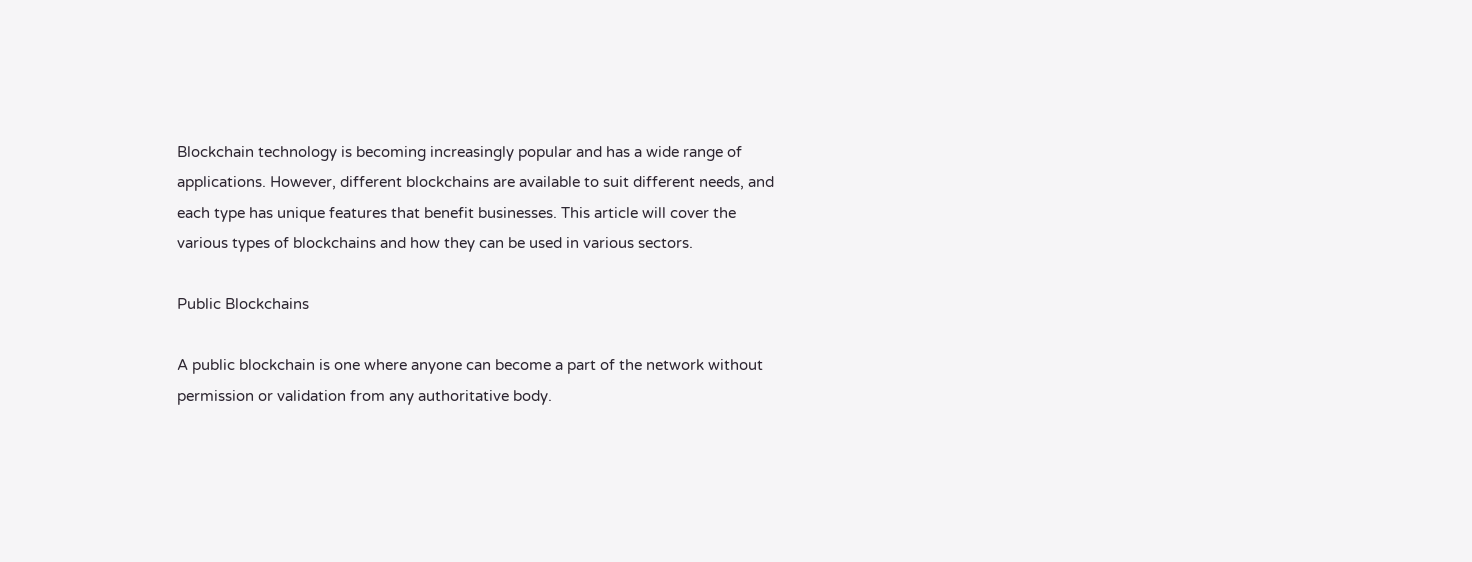Blockchain technology is becoming increasingly popular and has a wide range of applications. However, different blockchains are available to suit different needs, and each type has unique features that benefit businesses. This article will cover the various types of blockchains and how they can be used in various sectors.

Public Blockchains

A public blockchain is one where anyone can become a part of the network without permission or validation from any authoritative body.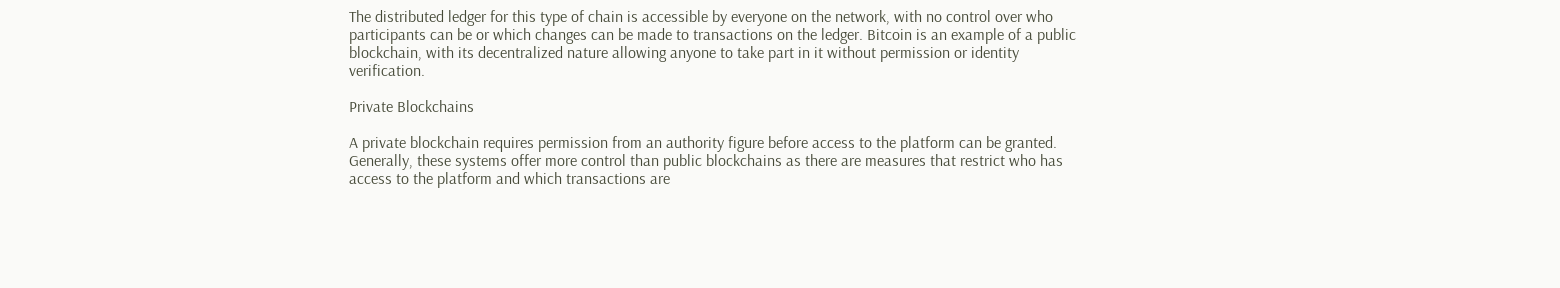The distributed ledger for this type of chain is accessible by everyone on the network, with no control over who participants can be or which changes can be made to transactions on the ledger. Bitcoin is an example of a public blockchain, with its decentralized nature allowing anyone to take part in it without permission or identity verification.

Private Blockchains

A private blockchain requires permission from an authority figure before access to the platform can be granted. Generally, these systems offer more control than public blockchains as there are measures that restrict who has access to the platform and which transactions are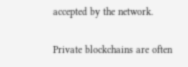accepted by the network.

Private blockchains are often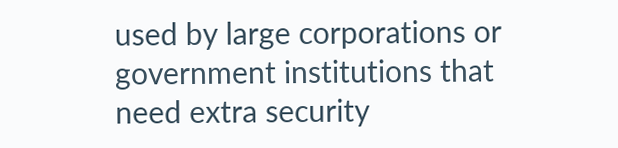used by large corporations or government institutions that need extra security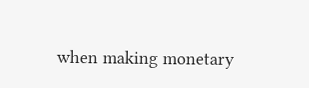when making monetary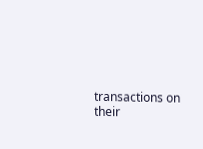transactions on their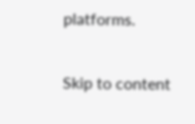platforms.

Skip to content